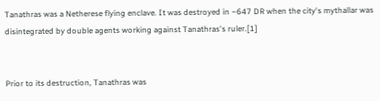Tanathras was a Netherese flying enclave. It was destroyed in −647 DR when the city's mythallar was disintegrated by double agents working against Tanathras's ruler.[1]


Prior to its destruction, Tanathras was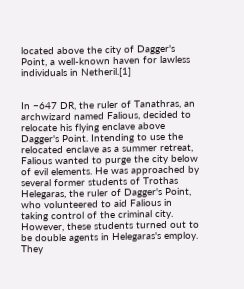located above the city of Dagger's Point, a well-known haven for lawless individuals in Netheril.[1]


In −647 DR, the ruler of Tanathras, an archwizard named Falious, decided to relocate his flying enclave above Dagger's Point. Intending to use the relocated enclave as a summer retreat, Falious wanted to purge the city below of evil elements. He was approached by several former students of Trothas Helegaras, the ruler of Dagger's Point, who volunteered to aid Falious in taking control of the criminal city. However, these students turned out to be double agents in Helegaras's employ. They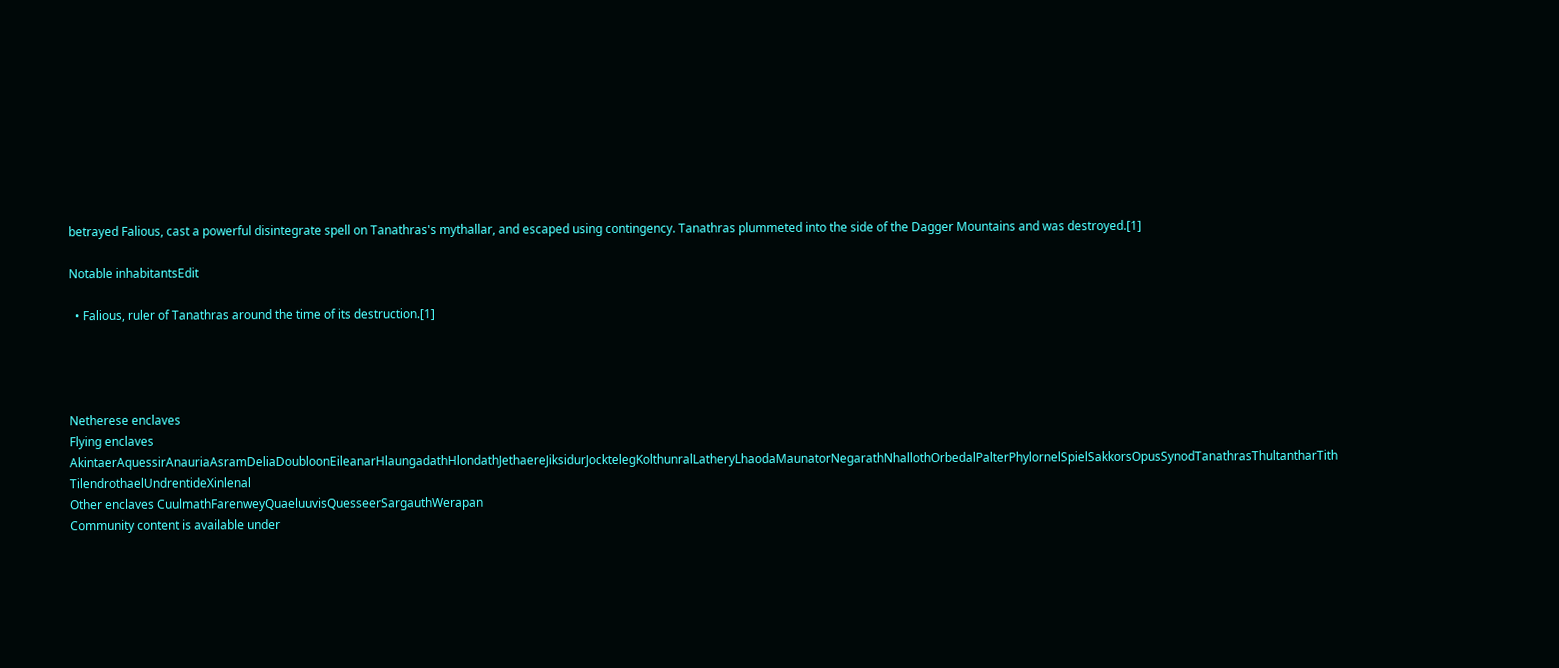betrayed Falious, cast a powerful disintegrate spell on Tanathras's mythallar, and escaped using contingency. Tanathras plummeted into the side of the Dagger Mountains and was destroyed.[1]

Notable inhabitantsEdit

  • Falious, ruler of Tanathras around the time of its destruction.[1]




Netherese enclaves
Flying enclaves AkintaerAquessirAnauriaAsramDeliaDoubloonEileanarHlaungadathHlondathJethaereJiksidurJocktelegKolthunralLatheryLhaodaMaunatorNegarathNhallothOrbedalPalterPhylornelSpielSakkorsOpusSynodTanathrasThultantharTith TilendrothaelUndrentideXinlenal
Other enclaves CuulmathFarenweyQuaeluuvisQuesseerSargauthWerapan
Community content is available under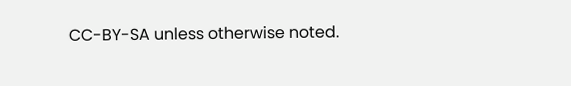CC-BY-SA unless otherwise noted.